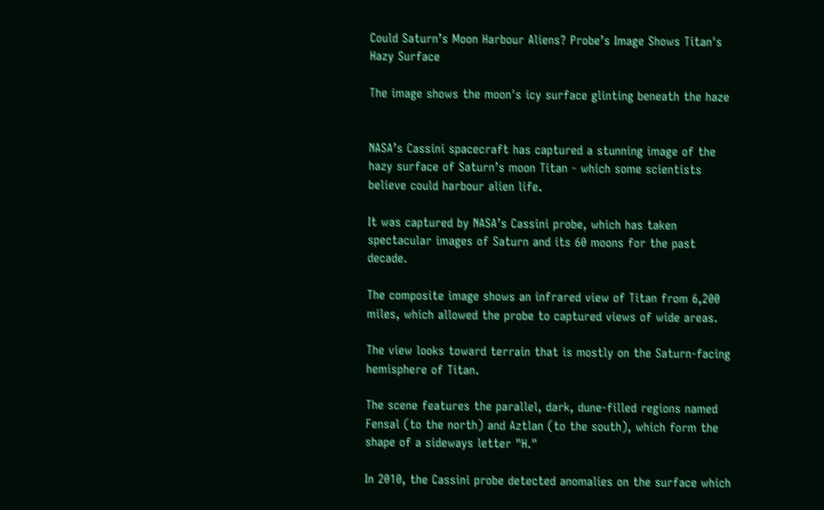Could Saturn’s Moon Harbour Aliens? Probe’s Image Shows Titan's Hazy Surface

The image shows the moon's icy surface glinting beneath the haze


NASA’s Cassini spacecraft has captured a stunning image of the hazy surface of Saturn’s moon Titan - which some scientists believe could harbour alien life.

It was captured by NASA’s Cassini probe, which has taken spectacular images of Saturn and its 60 moons for the past decade.

The composite image shows an infrared view of Titan from 6,200 miles, which allowed the probe to captured views of wide areas.

The view looks toward terrain that is mostly on the Saturn-facing hemisphere of Titan.

The scene features the parallel, dark, dune-filled regions named Fensal (to the north) and Aztlan (to the south), which form the shape of a sideways letter "H."

In 2010, the Cassini probe detected anomalies on the surface which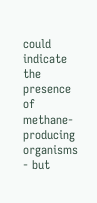could indicate the presence of methane-producing organisms - but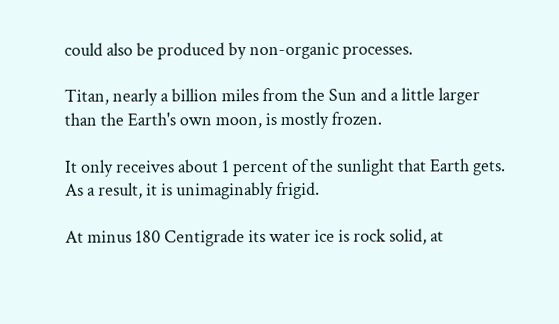could also be produced by non-organic processes.

Titan, nearly a billion miles from the Sun and a little larger than the Earth's own moon, is mostly frozen.

It only receives about 1 percent of the sunlight that Earth gets. As a result, it is unimaginably frigid.

At minus 180 Centigrade its water ice is rock solid, at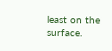least on the surface.